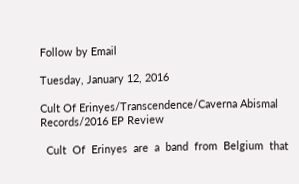Follow by Email

Tuesday, January 12, 2016

Cult Of Erinyes/Transcendence/Caverna Abismal Records/2016 EP Review

  Cult  Of  Erinyes  are  a  band  from  Belgium  that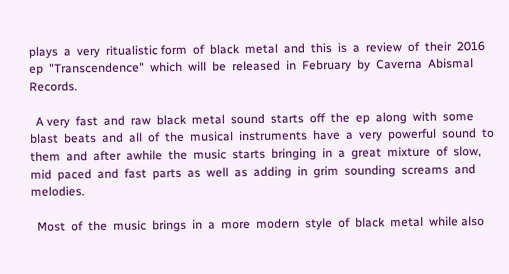plays  a  very  ritualistic form  of  black  metal  and  this  is  a  review  of  their  2016  ep  "Transcendence"  which  will  be  released  in  February  by  Caverna  Abismal  Records.

  A very  fast  and  raw  black  metal  sound  starts  off  the  ep  along  with  some  blast  beats  and  all  of  the  musical  instruments  have  a  very  powerful  sound  to  them  and  after  awhile  the  music  starts  bringing  in  a  great  mixture  of  slow,  mid  paced  and  fast  parts  as  well  as  adding  in  grim  sounding  screams  and  melodies.

  Most  of  the  music  brings  in  a  more  modern  style  of  black  metal  while also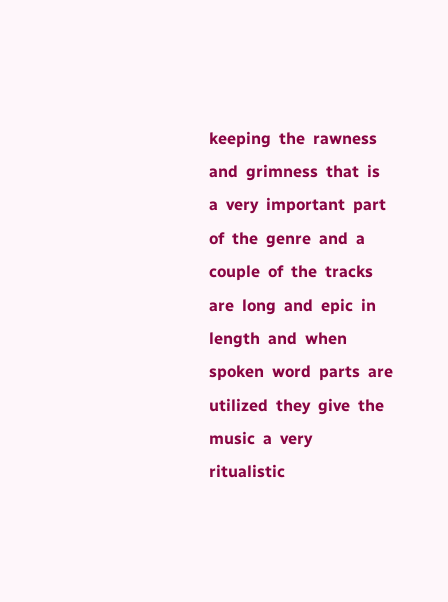keeping  the  rawness  and  grimness  that  is  a  very  important  part  of  the  genre  and  a  couple  of  the  tracks  are  long  and  epic  in  length  and  when  spoken  word  parts  are  utilized  they  give  the  music  a  very  ritualistic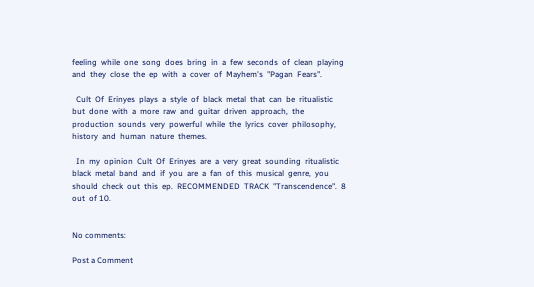feeling  while  one  song  does  bring  in  a  few  seconds  of  clean  playing  and  they  close  the  ep  with  a  cover  of  Mayhem's  "Pagan  Fears".

  Cult  Of  Erinyes  plays  a  style  of  black  metal  that  can  be  ritualistic  but  done  with  a  more  raw  and  guitar  driven  approach,  the  production  sounds  very  powerful  while  the  lyrics  cover  philosophy,  history  and  human  nature  themes.

  In  my  opinion  Cult  Of  Erinyes  are  a  very  great  sounding  ritualistic  black  metal  band  and  if  you  are  a  fan  of  this  musical  genre,  you  should  check  out  this  ep.  RECOMMENDED  TRACK  "Transcendence".  8  out  of 10.


No comments:

Post a Comment